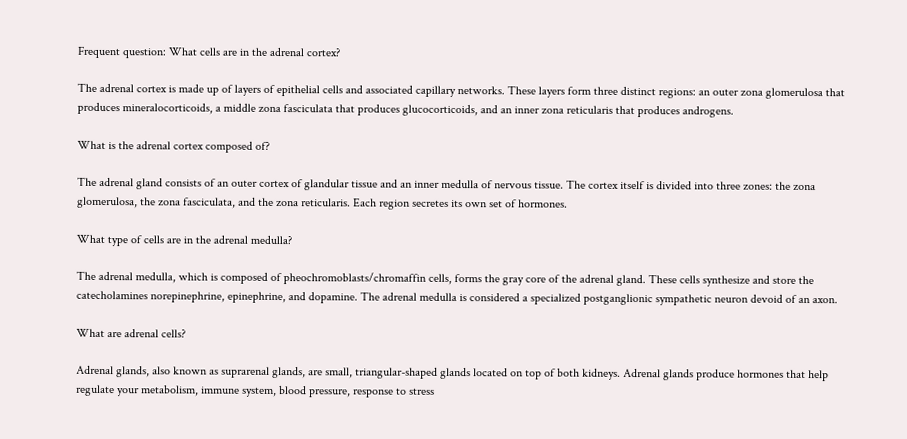Frequent question: What cells are in the adrenal cortex?

The adrenal cortex is made up of layers of epithelial cells and associated capillary networks. These layers form three distinct regions: an outer zona glomerulosa that produces mineralocorticoids, a middle zona fasciculata that produces glucocorticoids, and an inner zona reticularis that produces androgens.

What is the adrenal cortex composed of?

The adrenal gland consists of an outer cortex of glandular tissue and an inner medulla of nervous tissue. The cortex itself is divided into three zones: the zona glomerulosa, the zona fasciculata, and the zona reticularis. Each region secretes its own set of hormones.

What type of cells are in the adrenal medulla?

The adrenal medulla, which is composed of pheochromoblasts/chromaffin cells, forms the gray core of the adrenal gland. These cells synthesize and store the catecholamines norepinephrine, epinephrine, and dopamine. The adrenal medulla is considered a specialized postganglionic sympathetic neuron devoid of an axon.

What are adrenal cells?

Adrenal glands, also known as suprarenal glands, are small, triangular-shaped glands located on top of both kidneys. Adrenal glands produce hormones that help regulate your metabolism, immune system, blood pressure, response to stress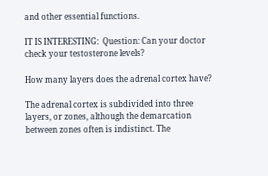and other essential functions.

IT IS INTERESTING:  Question: Can your doctor check your testosterone levels?

How many layers does the adrenal cortex have?

The adrenal cortex is subdivided into three layers, or zones, although the demarcation between zones often is indistinct. The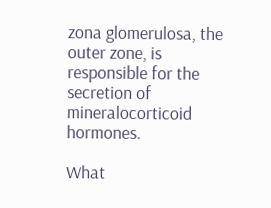zona glomerulosa, the outer zone, is responsible for the secretion of mineralocorticoid hormones.

What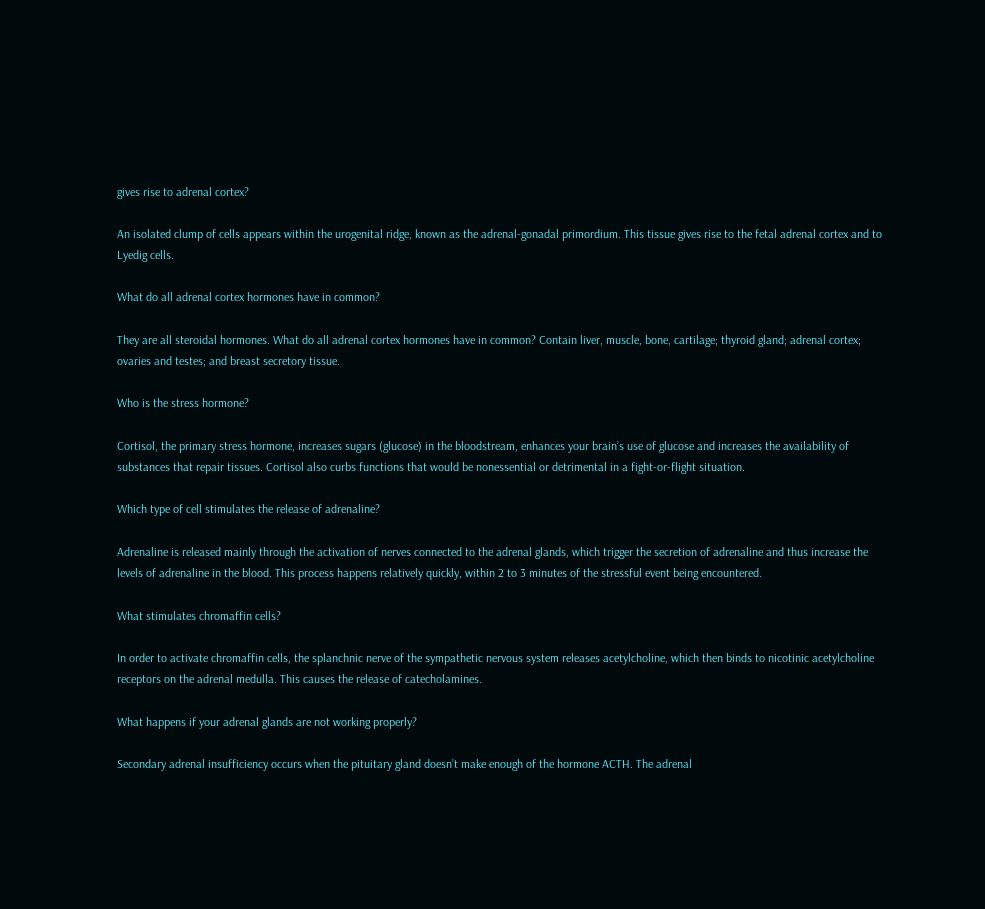gives rise to adrenal cortex?

An isolated clump of cells appears within the urogenital ridge, known as the adrenal-gonadal primordium. This tissue gives rise to the fetal adrenal cortex and to Lyedig cells.

What do all adrenal cortex hormones have in common?

They are all steroidal hormones. What do all adrenal cortex hormones have in common? Contain liver, muscle, bone, cartilage; thyroid gland; adrenal cortex; ovaries and testes; and breast secretory tissue.

Who is the stress hormone?

Cortisol, the primary stress hormone, increases sugars (glucose) in the bloodstream, enhances your brain’s use of glucose and increases the availability of substances that repair tissues. Cortisol also curbs functions that would be nonessential or detrimental in a fight-or-flight situation.

Which type of cell stimulates the release of adrenaline?

Adrenaline is released mainly through the activation of nerves connected to the adrenal glands, which trigger the secretion of adrenaline and thus increase the levels of adrenaline in the blood. This process happens relatively quickly, within 2 to 3 minutes of the stressful event being encountered.

What stimulates chromaffin cells?

In order to activate chromaffin cells, the splanchnic nerve of the sympathetic nervous system releases acetylcholine, which then binds to nicotinic acetylcholine receptors on the adrenal medulla. This causes the release of catecholamines.

What happens if your adrenal glands are not working properly?

Secondary adrenal insufficiency occurs when the pituitary gland doesn’t make enough of the hormone ACTH. The adrenal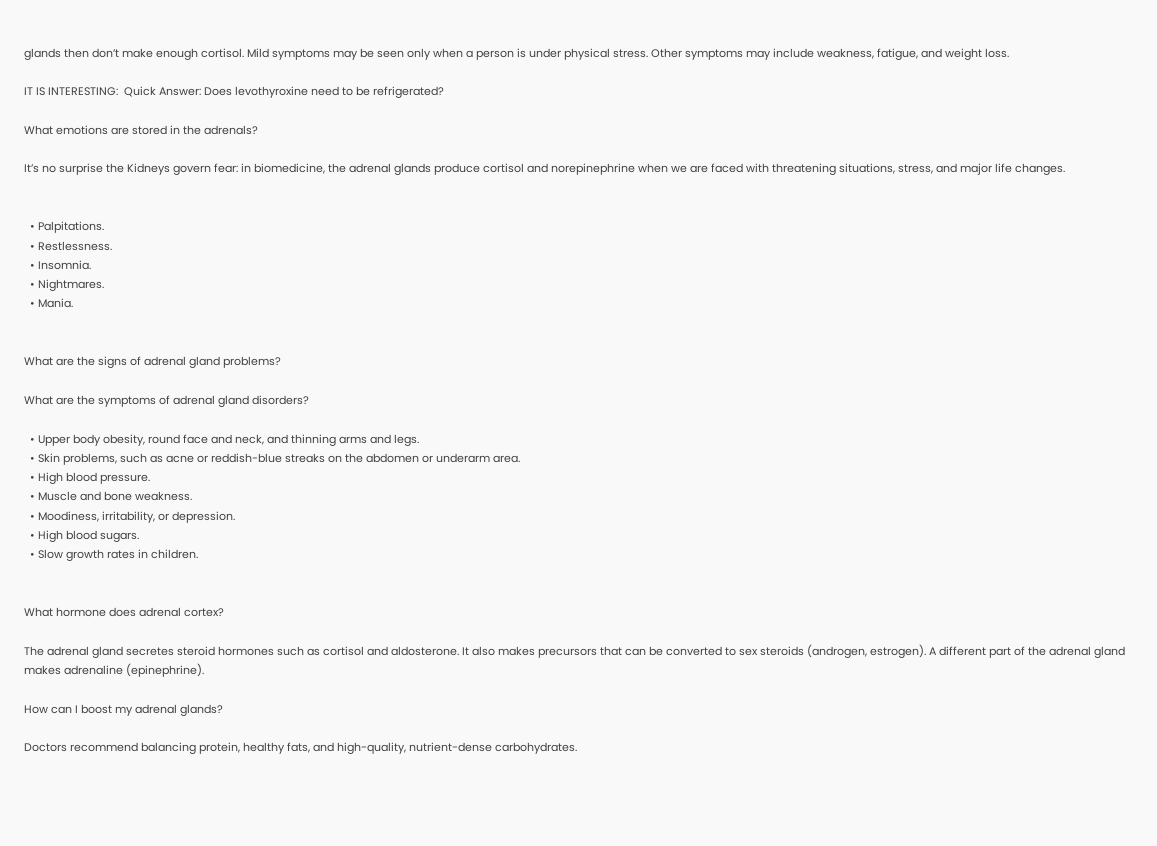glands then don’t make enough cortisol. Mild symptoms may be seen only when a person is under physical stress. Other symptoms may include weakness, fatigue, and weight loss.

IT IS INTERESTING:  Quick Answer: Does levothyroxine need to be refrigerated?

What emotions are stored in the adrenals?

It’s no surprise the Kidneys govern fear: in biomedicine, the adrenal glands produce cortisol and norepinephrine when we are faced with threatening situations, stress, and major life changes.


  • Palpitations.
  • Restlessness.
  • Insomnia.
  • Nightmares.
  • Mania.


What are the signs of adrenal gland problems?

What are the symptoms of adrenal gland disorders?

  • Upper body obesity, round face and neck, and thinning arms and legs.
  • Skin problems, such as acne or reddish-blue streaks on the abdomen or underarm area.
  • High blood pressure.
  • Muscle and bone weakness.
  • Moodiness, irritability, or depression.
  • High blood sugars.
  • Slow growth rates in children.


What hormone does adrenal cortex?

The adrenal gland secretes steroid hormones such as cortisol and aldosterone. It also makes precursors that can be converted to sex steroids (androgen, estrogen). A different part of the adrenal gland makes adrenaline (epinephrine).

How can I boost my adrenal glands?

Doctors recommend balancing protein, healthy fats, and high-quality, nutrient-dense carbohydrates.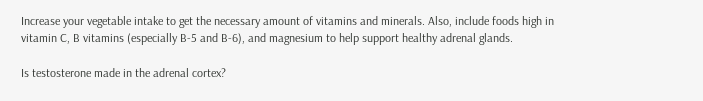Increase your vegetable intake to get the necessary amount of vitamins and minerals. Also, include foods high in vitamin C, B vitamins (especially B-5 and B-6), and magnesium to help support healthy adrenal glands.

Is testosterone made in the adrenal cortex?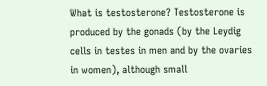What is testosterone? Testosterone is produced by the gonads (by the Leydig cells in testes in men and by the ovaries in women), although small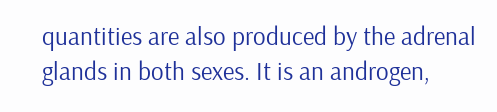quantities are also produced by the adrenal glands in both sexes. It is an androgen,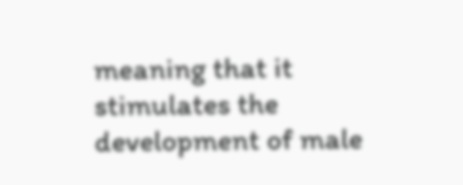meaning that it stimulates the development of male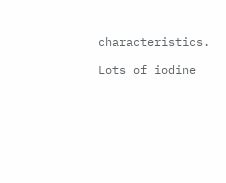characteristics.

Lots of iodine